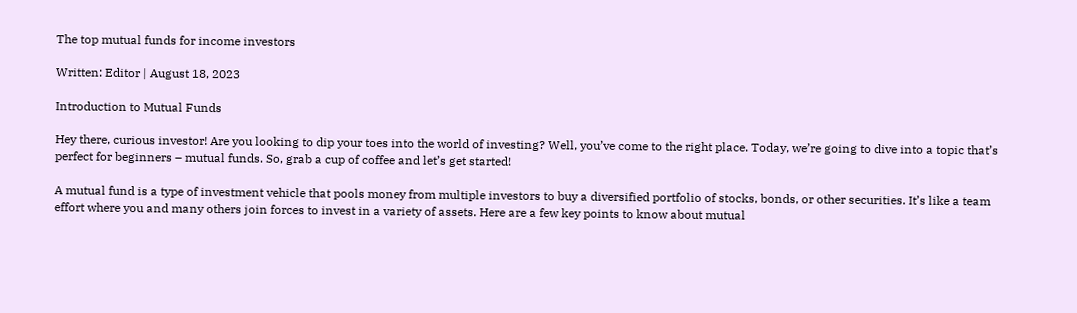The top mutual funds for income investors

Written: Editor | August 18, 2023

Introduction to Mutual Funds

Hey there, curious investor! Are you looking to dip your toes into the world of investing? Well, you’ve come to the right place. Today, we’re going to dive into a topic that’s perfect for beginners – mutual funds. So, grab a cup of coffee and let’s get started!

A mutual fund is a type of investment vehicle that pools money from multiple investors to buy a diversified portfolio of stocks, bonds, or other securities. It’s like a team effort where you and many others join forces to invest in a variety of assets. Here are a few key points to know about mutual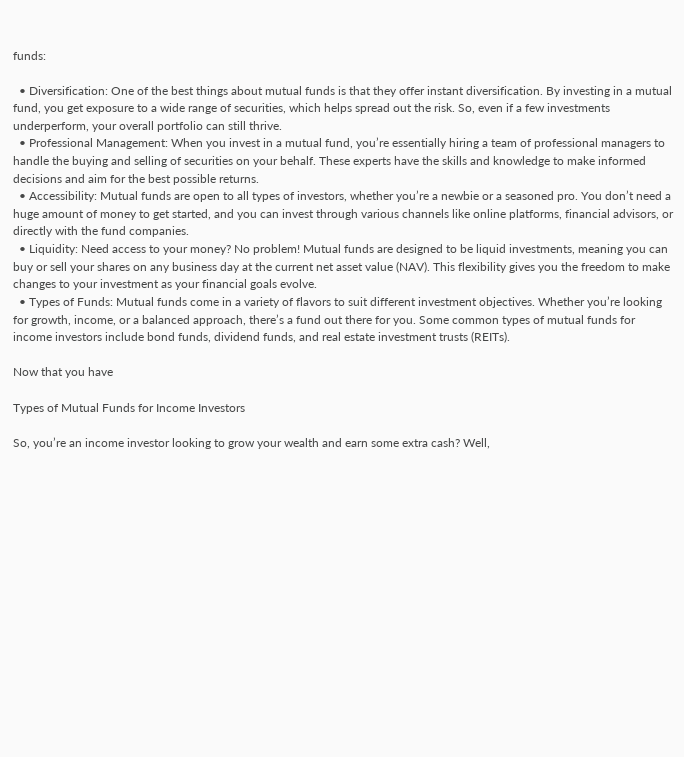funds:

  • Diversification: One of the best things about mutual funds is that they offer instant diversification. By investing in a mutual fund, you get exposure to a wide range of securities, which helps spread out the risk. So, even if a few investments underperform, your overall portfolio can still thrive.
  • Professional Management: When you invest in a mutual fund, you’re essentially hiring a team of professional managers to handle the buying and selling of securities on your behalf. These experts have the skills and knowledge to make informed decisions and aim for the best possible returns.
  • Accessibility: Mutual funds are open to all types of investors, whether you’re a newbie or a seasoned pro. You don’t need a huge amount of money to get started, and you can invest through various channels like online platforms, financial advisors, or directly with the fund companies.
  • Liquidity: Need access to your money? No problem! Mutual funds are designed to be liquid investments, meaning you can buy or sell your shares on any business day at the current net asset value (NAV). This flexibility gives you the freedom to make changes to your investment as your financial goals evolve.
  • Types of Funds: Mutual funds come in a variety of flavors to suit different investment objectives. Whether you’re looking for growth, income, or a balanced approach, there’s a fund out there for you. Some common types of mutual funds for income investors include bond funds, dividend funds, and real estate investment trusts (REITs).

Now that you have

Types of Mutual Funds for Income Investors

So, you’re an income investor looking to grow your wealth and earn some extra cash? Well,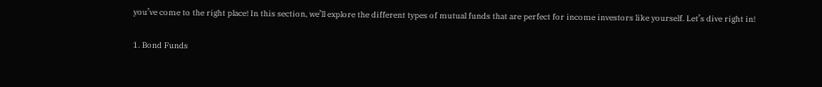you’ve come to the right place! In this section, we’ll explore the different types of mutual funds that are perfect for income investors like yourself. Let’s dive right in!

1. Bond Funds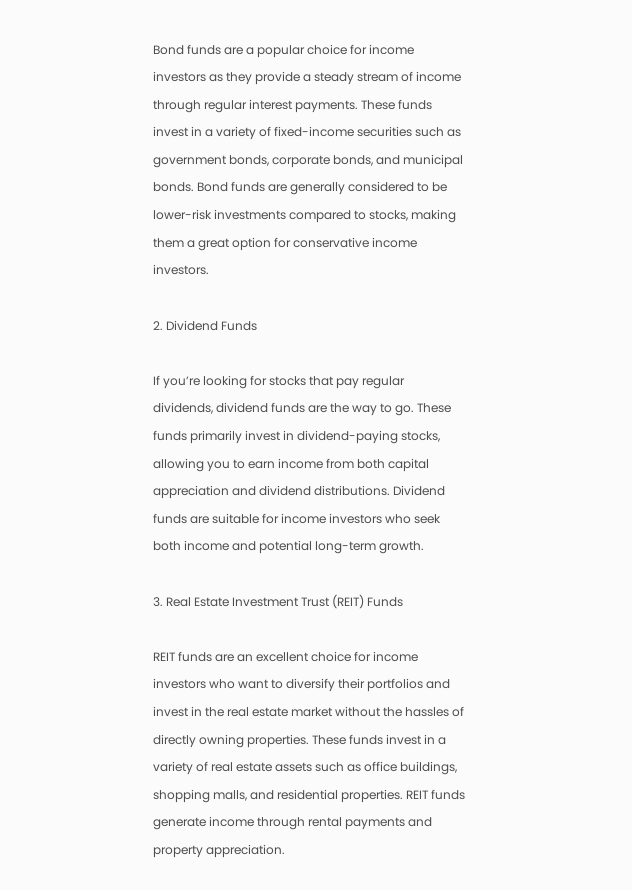Bond funds are a popular choice for income investors as they provide a steady stream of income through regular interest payments. These funds invest in a variety of fixed-income securities such as government bonds, corporate bonds, and municipal bonds. Bond funds are generally considered to be lower-risk investments compared to stocks, making them a great option for conservative income investors.

2. Dividend Funds

If you’re looking for stocks that pay regular dividends, dividend funds are the way to go. These funds primarily invest in dividend-paying stocks, allowing you to earn income from both capital appreciation and dividend distributions. Dividend funds are suitable for income investors who seek both income and potential long-term growth.

3. Real Estate Investment Trust (REIT) Funds

REIT funds are an excellent choice for income investors who want to diversify their portfolios and invest in the real estate market without the hassles of directly owning properties. These funds invest in a variety of real estate assets such as office buildings, shopping malls, and residential properties. REIT funds generate income through rental payments and property appreciation.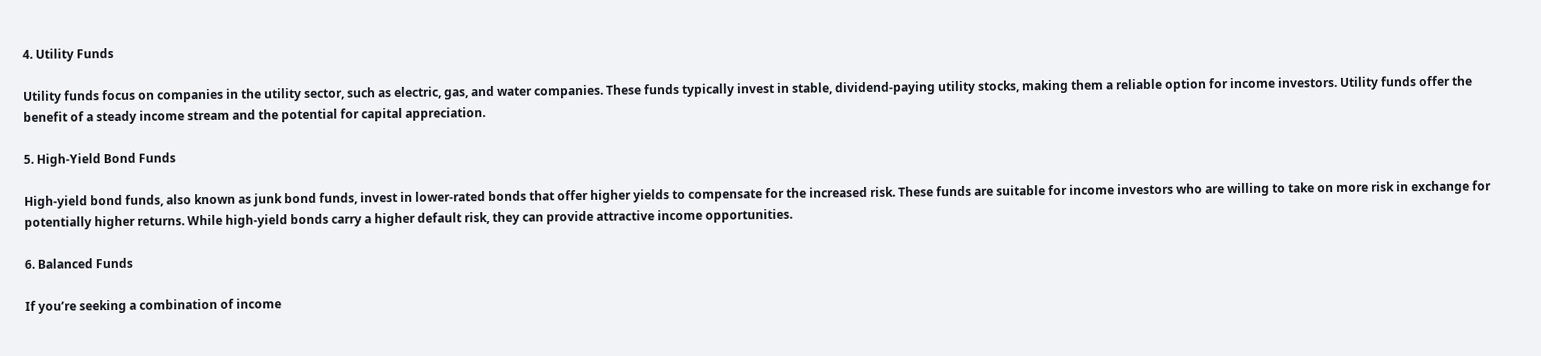4. Utility Funds

Utility funds focus on companies in the utility sector, such as electric, gas, and water companies. These funds typically invest in stable, dividend-paying utility stocks, making them a reliable option for income investors. Utility funds offer the benefit of a steady income stream and the potential for capital appreciation.

5. High-Yield Bond Funds

High-yield bond funds, also known as junk bond funds, invest in lower-rated bonds that offer higher yields to compensate for the increased risk. These funds are suitable for income investors who are willing to take on more risk in exchange for potentially higher returns. While high-yield bonds carry a higher default risk, they can provide attractive income opportunities.

6. Balanced Funds

If you’re seeking a combination of income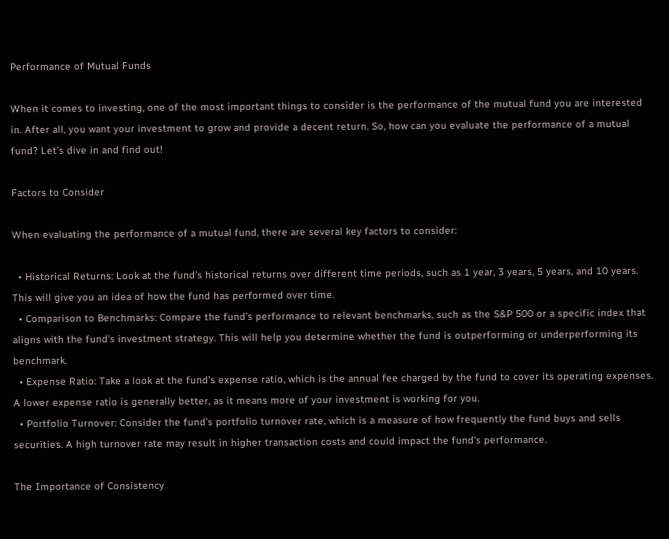Performance of Mutual Funds

When it comes to investing, one of the most important things to consider is the performance of the mutual fund you are interested in. After all, you want your investment to grow and provide a decent return. So, how can you evaluate the performance of a mutual fund? Let’s dive in and find out!

Factors to Consider

When evaluating the performance of a mutual fund, there are several key factors to consider:

  • Historical Returns: Look at the fund’s historical returns over different time periods, such as 1 year, 3 years, 5 years, and 10 years. This will give you an idea of how the fund has performed over time.
  • Comparison to Benchmarks: Compare the fund’s performance to relevant benchmarks, such as the S&P 500 or a specific index that aligns with the fund’s investment strategy. This will help you determine whether the fund is outperforming or underperforming its benchmark.
  • Expense Ratio: Take a look at the fund’s expense ratio, which is the annual fee charged by the fund to cover its operating expenses. A lower expense ratio is generally better, as it means more of your investment is working for you.
  • Portfolio Turnover: Consider the fund’s portfolio turnover rate, which is a measure of how frequently the fund buys and sells securities. A high turnover rate may result in higher transaction costs and could impact the fund’s performance.

The Importance of Consistency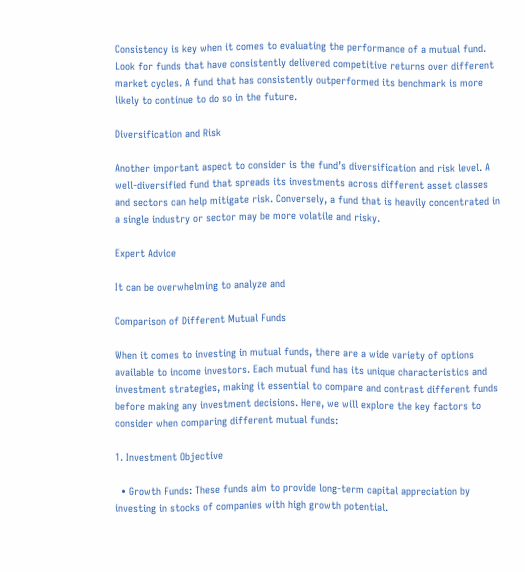Consistency is key when it comes to evaluating the performance of a mutual fund. Look for funds that have consistently delivered competitive returns over different market cycles. A fund that has consistently outperformed its benchmark is more likely to continue to do so in the future.

Diversification and Risk

Another important aspect to consider is the fund’s diversification and risk level. A well-diversified fund that spreads its investments across different asset classes and sectors can help mitigate risk. Conversely, a fund that is heavily concentrated in a single industry or sector may be more volatile and risky.

Expert Advice

It can be overwhelming to analyze and

Comparison of Different Mutual Funds

When it comes to investing in mutual funds, there are a wide variety of options available to income investors. Each mutual fund has its unique characteristics and investment strategies, making it essential to compare and contrast different funds before making any investment decisions. Here, we will explore the key factors to consider when comparing different mutual funds:

1. Investment Objective

  • Growth Funds: These funds aim to provide long-term capital appreciation by investing in stocks of companies with high growth potential.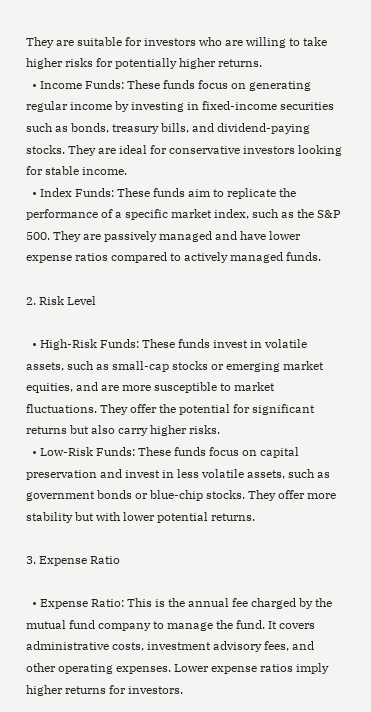They are suitable for investors who are willing to take higher risks for potentially higher returns.
  • Income Funds: These funds focus on generating regular income by investing in fixed-income securities such as bonds, treasury bills, and dividend-paying stocks. They are ideal for conservative investors looking for stable income.
  • Index Funds: These funds aim to replicate the performance of a specific market index, such as the S&P 500. They are passively managed and have lower expense ratios compared to actively managed funds.

2. Risk Level

  • High-Risk Funds: These funds invest in volatile assets, such as small-cap stocks or emerging market equities, and are more susceptible to market fluctuations. They offer the potential for significant returns but also carry higher risks.
  • Low-Risk Funds: These funds focus on capital preservation and invest in less volatile assets, such as government bonds or blue-chip stocks. They offer more stability but with lower potential returns.

3. Expense Ratio

  • Expense Ratio: This is the annual fee charged by the mutual fund company to manage the fund. It covers administrative costs, investment advisory fees, and other operating expenses. Lower expense ratios imply higher returns for investors.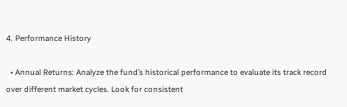4. Performance History

  • Annual Returns: Analyze the fund’s historical performance to evaluate its track record over different market cycles. Look for consistent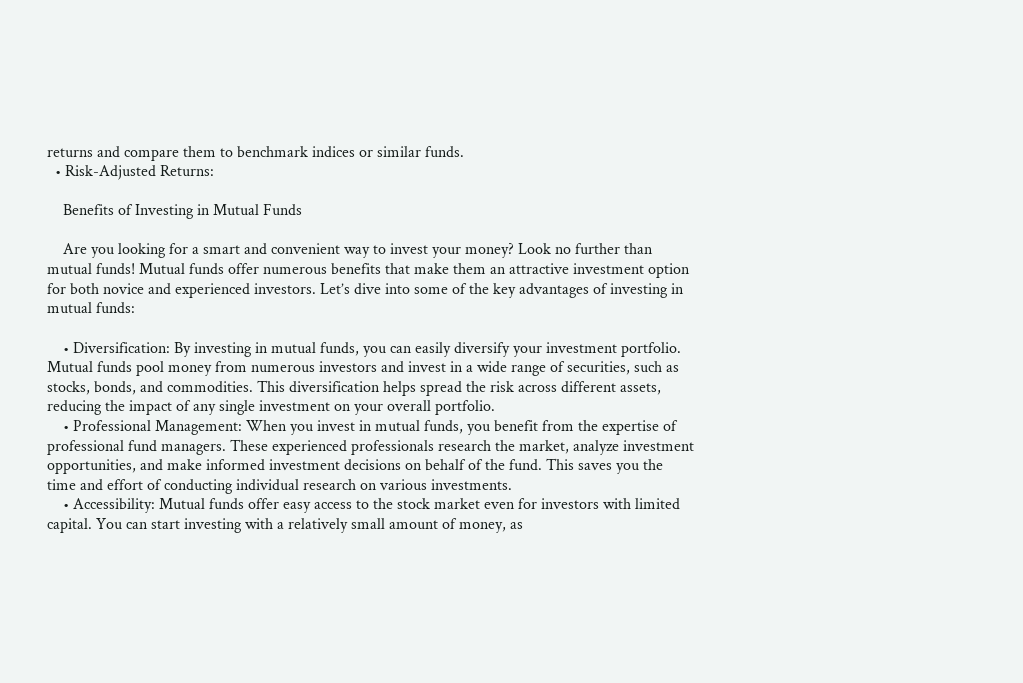returns and compare them to benchmark indices or similar funds.
  • Risk-Adjusted Returns:

    Benefits of Investing in Mutual Funds

    Are you looking for a smart and convenient way to invest your money? Look no further than mutual funds! Mutual funds offer numerous benefits that make them an attractive investment option for both novice and experienced investors. Let’s dive into some of the key advantages of investing in mutual funds:

    • Diversification: By investing in mutual funds, you can easily diversify your investment portfolio. Mutual funds pool money from numerous investors and invest in a wide range of securities, such as stocks, bonds, and commodities. This diversification helps spread the risk across different assets, reducing the impact of any single investment on your overall portfolio.
    • Professional Management: When you invest in mutual funds, you benefit from the expertise of professional fund managers. These experienced professionals research the market, analyze investment opportunities, and make informed investment decisions on behalf of the fund. This saves you the time and effort of conducting individual research on various investments.
    • Accessibility: Mutual funds offer easy access to the stock market even for investors with limited capital. You can start investing with a relatively small amount of money, as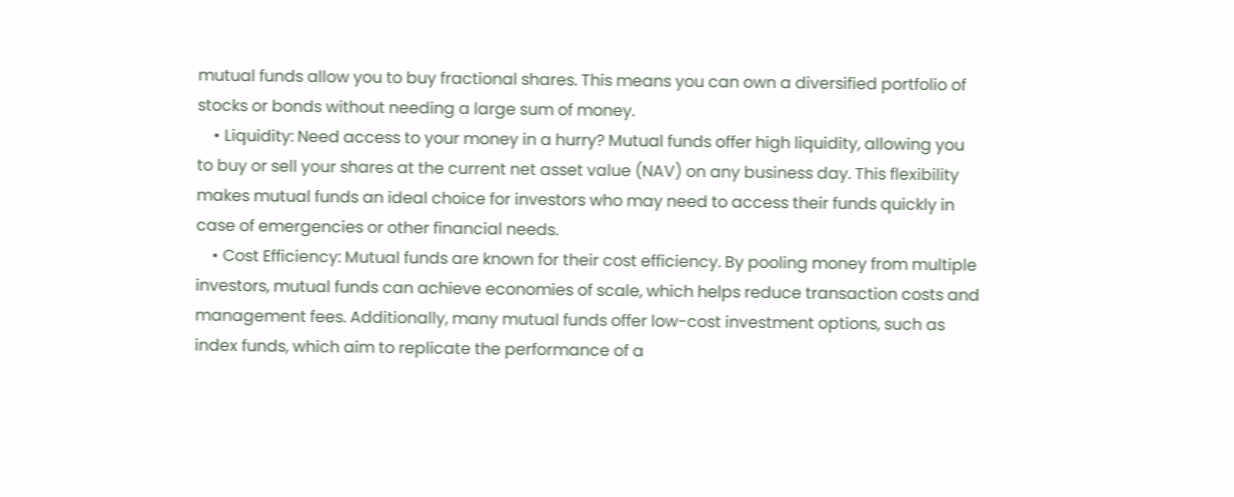mutual funds allow you to buy fractional shares. This means you can own a diversified portfolio of stocks or bonds without needing a large sum of money.
    • Liquidity: Need access to your money in a hurry? Mutual funds offer high liquidity, allowing you to buy or sell your shares at the current net asset value (NAV) on any business day. This flexibility makes mutual funds an ideal choice for investors who may need to access their funds quickly in case of emergencies or other financial needs.
    • Cost Efficiency: Mutual funds are known for their cost efficiency. By pooling money from multiple investors, mutual funds can achieve economies of scale, which helps reduce transaction costs and management fees. Additionally, many mutual funds offer low-cost investment options, such as index funds, which aim to replicate the performance of a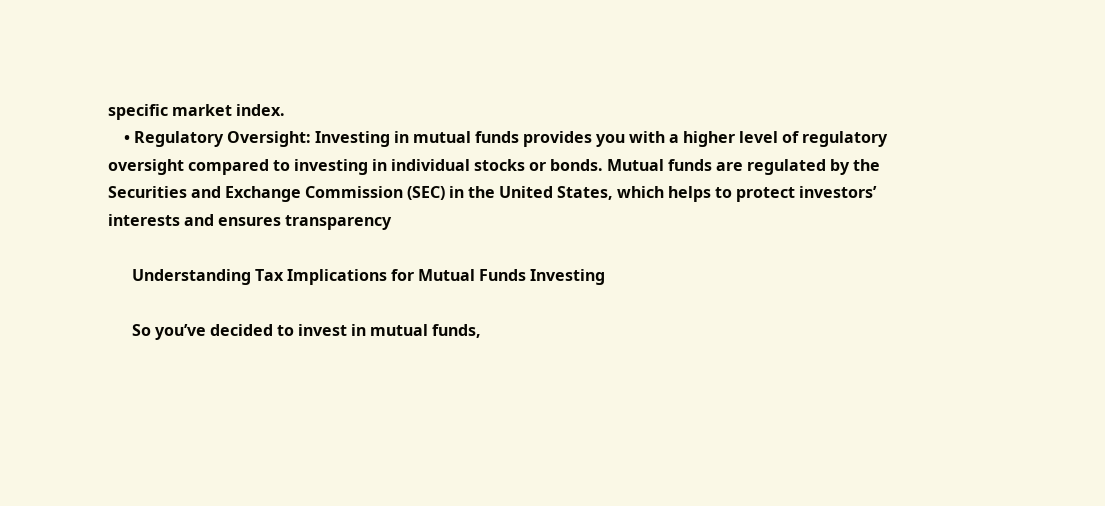specific market index.
    • Regulatory Oversight: Investing in mutual funds provides you with a higher level of regulatory oversight compared to investing in individual stocks or bonds. Mutual funds are regulated by the Securities and Exchange Commission (SEC) in the United States, which helps to protect investors’ interests and ensures transparency

      Understanding Tax Implications for Mutual Funds Investing

      So you’ve decided to invest in mutual funds,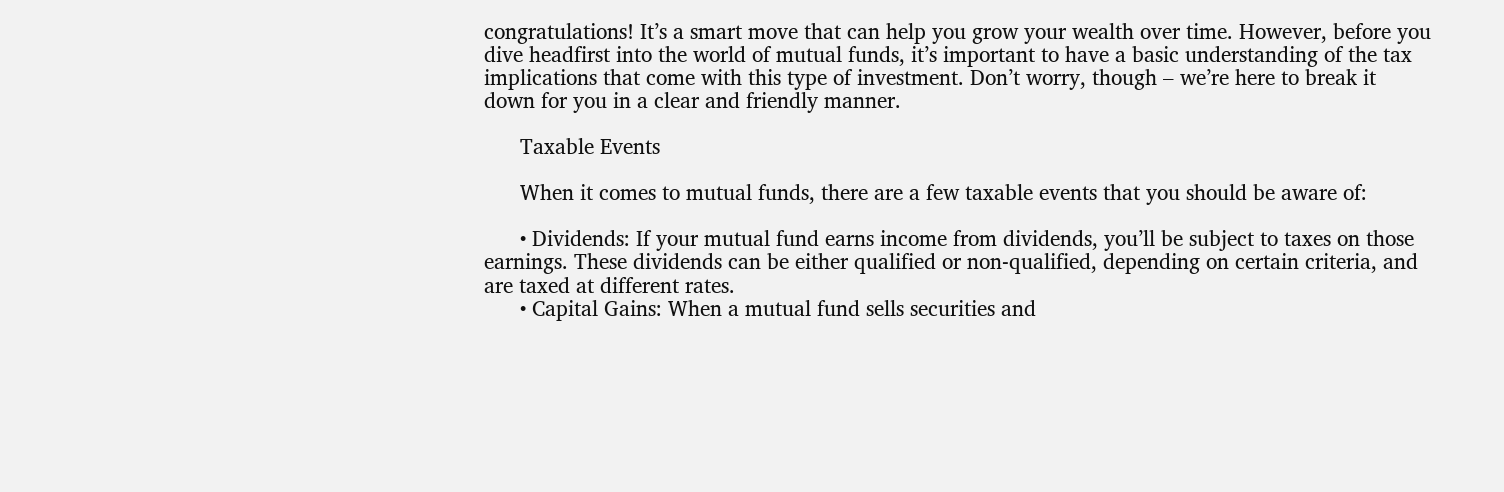congratulations! It’s a smart move that can help you grow your wealth over time. However, before you dive headfirst into the world of mutual funds, it’s important to have a basic understanding of the tax implications that come with this type of investment. Don’t worry, though – we’re here to break it down for you in a clear and friendly manner.

      Taxable Events

      When it comes to mutual funds, there are a few taxable events that you should be aware of:

      • Dividends: If your mutual fund earns income from dividends, you’ll be subject to taxes on those earnings. These dividends can be either qualified or non-qualified, depending on certain criteria, and are taxed at different rates.
      • Capital Gains: When a mutual fund sells securities and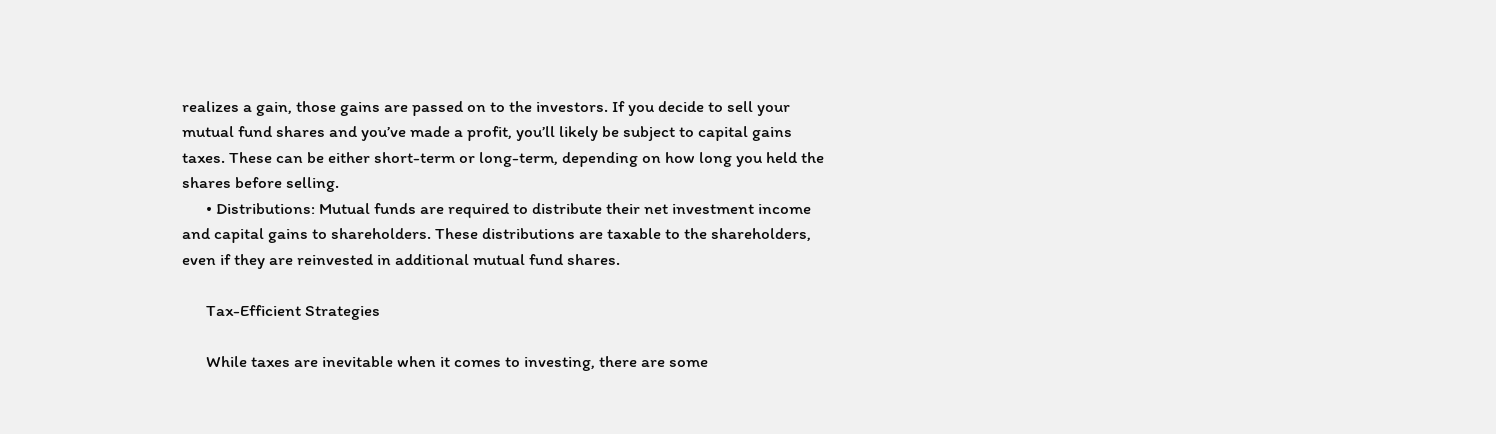realizes a gain, those gains are passed on to the investors. If you decide to sell your mutual fund shares and you’ve made a profit, you’ll likely be subject to capital gains taxes. These can be either short-term or long-term, depending on how long you held the shares before selling.
      • Distributions: Mutual funds are required to distribute their net investment income and capital gains to shareholders. These distributions are taxable to the shareholders, even if they are reinvested in additional mutual fund shares.

      Tax-Efficient Strategies

      While taxes are inevitable when it comes to investing, there are some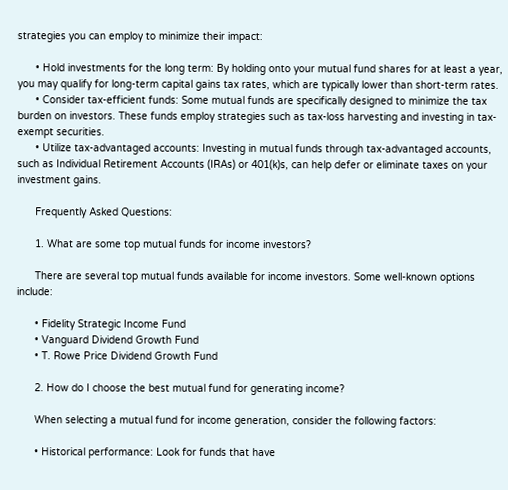strategies you can employ to minimize their impact:

      • Hold investments for the long term: By holding onto your mutual fund shares for at least a year, you may qualify for long-term capital gains tax rates, which are typically lower than short-term rates.
      • Consider tax-efficient funds: Some mutual funds are specifically designed to minimize the tax burden on investors. These funds employ strategies such as tax-loss harvesting and investing in tax-exempt securities.
      • Utilize tax-advantaged accounts: Investing in mutual funds through tax-advantaged accounts, such as Individual Retirement Accounts (IRAs) or 401(k)s, can help defer or eliminate taxes on your investment gains.

      Frequently Asked Questions:

      1. What are some top mutual funds for income investors?

      There are several top mutual funds available for income investors. Some well-known options include:

      • Fidelity Strategic Income Fund
      • Vanguard Dividend Growth Fund
      • T. Rowe Price Dividend Growth Fund

      2. How do I choose the best mutual fund for generating income?

      When selecting a mutual fund for income generation, consider the following factors:

      • Historical performance: Look for funds that have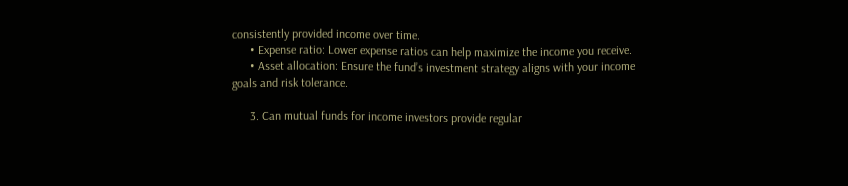consistently provided income over time.
      • Expense ratio: Lower expense ratios can help maximize the income you receive.
      • Asset allocation: Ensure the fund’s investment strategy aligns with your income goals and risk tolerance.

      3. Can mutual funds for income investors provide regular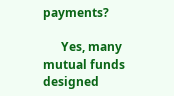payments?

      Yes, many mutual funds designed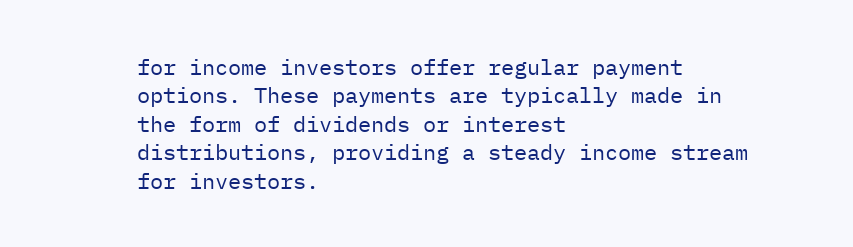for income investors offer regular payment options. These payments are typically made in the form of dividends or interest distributions, providing a steady income stream for investors.